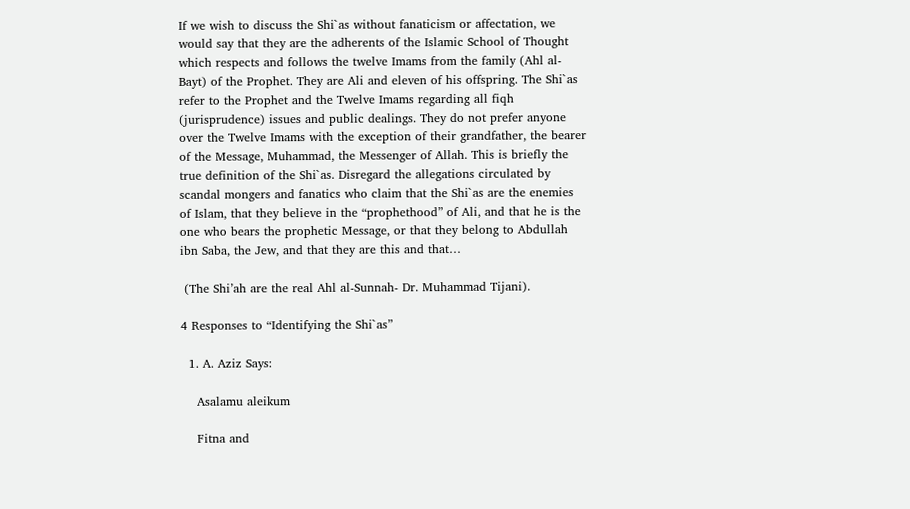If we wish to discuss the Shi`as without fanaticism or affectation, we would say that they are the adherents of the Islamic School of Thought which respects and follows the twelve Imams from the family (Ahl al-Bayt) of the Prophet. They are Ali and eleven of his offspring. The Shi`as refer to the Prophet and the Twelve Imams regarding all fiqh (jurisprudence) issues and public dealings. They do not prefer anyone over the Twelve Imams with the exception of their grandfather, the bearer of the Message, Muhammad, the Messenger of Allah. This is briefly the true definition of the Shi`as. Disregard the allegations circulated by scandal mongers and fanatics who claim that the Shi`as are the enemies of Islam, that they believe in the “prophethood” of Ali, and that he is the one who bears the prophetic Message, or that they belong to Abdullah ibn Saba, the Jew, and that they are this and that…

 (The Shi’ah are the real Ahl al-Sunnah- Dr. Muhammad Tijani).

4 Responses to “Identifying the Shi`as”

  1. A. Aziz Says:

    Asalamu aleikum

    Fitna and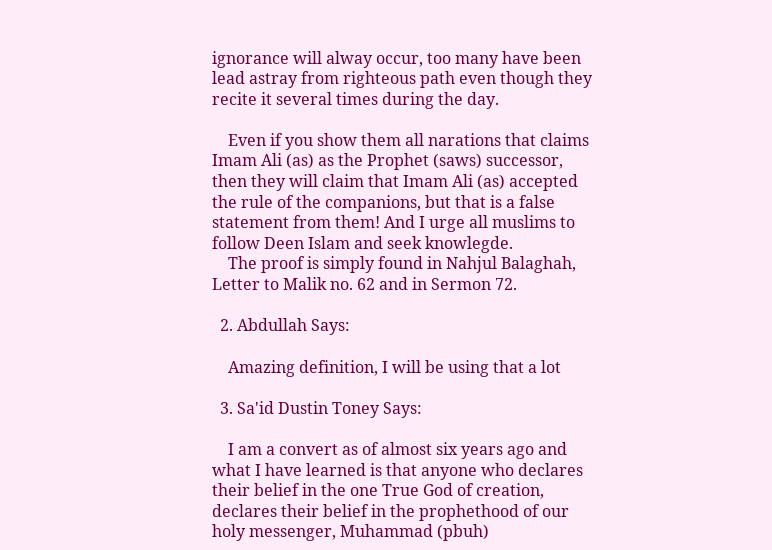ignorance will alway occur, too many have been lead astray from righteous path even though they recite it several times during the day.

    Even if you show them all narations that claims Imam Ali (as) as the Prophet (saws) successor, then they will claim that Imam Ali (as) accepted the rule of the companions, but that is a false statement from them! And I urge all muslims to follow Deen Islam and seek knowlegde.
    The proof is simply found in Nahjul Balaghah, Letter to Malik no. 62 and in Sermon 72.

  2. Abdullah Says:

    Amazing definition, I will be using that a lot

  3. Sa'id Dustin Toney Says:

    I am a convert as of almost six years ago and what I have learned is that anyone who declares their belief in the one True God of creation, declares their belief in the prophethood of our holy messenger, Muhammad (pbuh)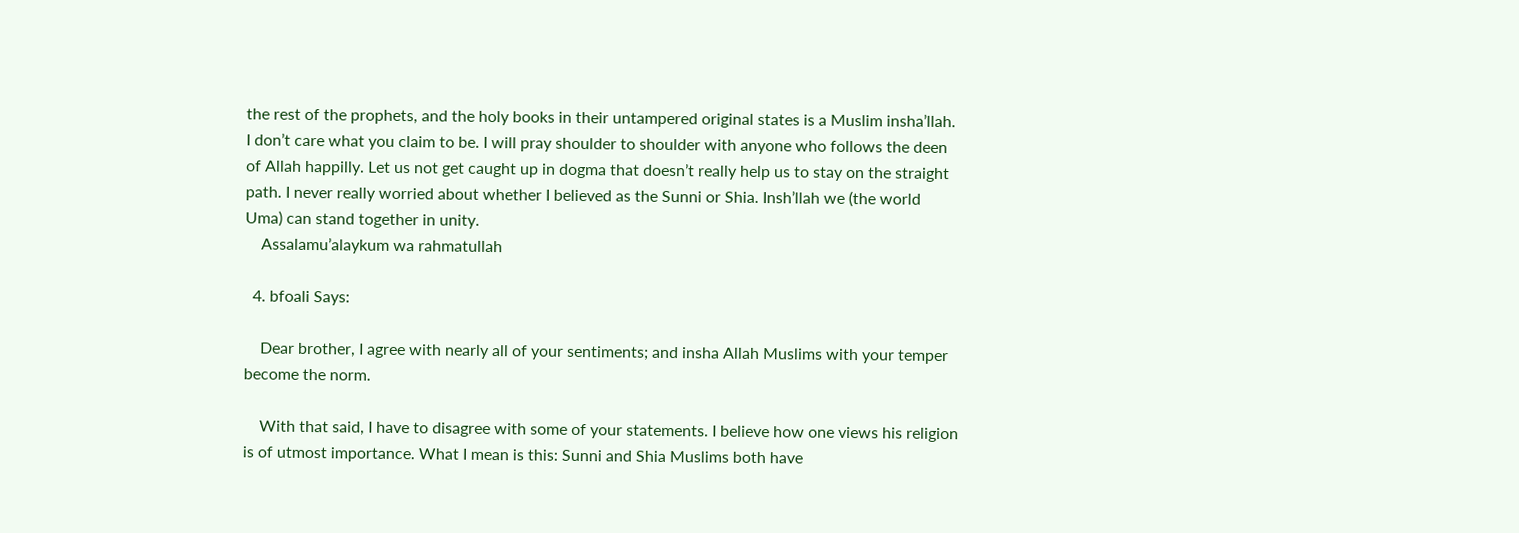the rest of the prophets, and the holy books in their untampered original states is a Muslim insha’llah. I don’t care what you claim to be. I will pray shoulder to shoulder with anyone who follows the deen of Allah happilly. Let us not get caught up in dogma that doesn’t really help us to stay on the straight path. I never really worried about whether I believed as the Sunni or Shia. Insh’llah we (the world Uma) can stand together in unity.
    Assalamu’alaykum wa rahmatullah

  4. bfoali Says:

    Dear brother, I agree with nearly all of your sentiments; and insha Allah Muslims with your temper become the norm.

    With that said, I have to disagree with some of your statements. I believe how one views his religion is of utmost importance. What I mean is this: Sunni and Shia Muslims both have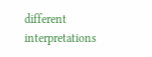different interpretations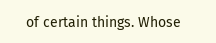of certain things. Whose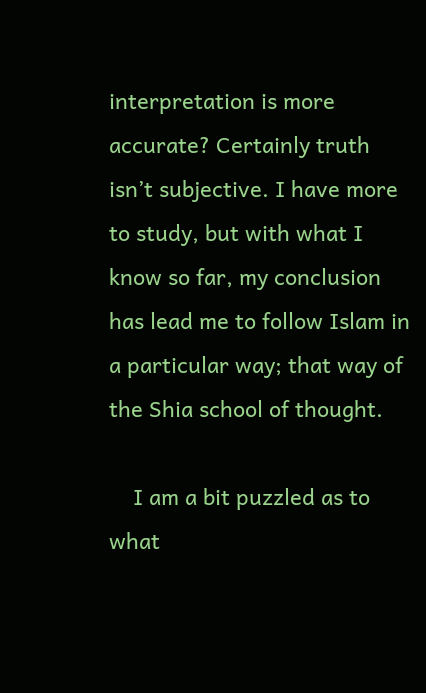interpretation is more accurate? Certainly truth isn’t subjective. I have more to study, but with what I know so far, my conclusion has lead me to follow Islam in a particular way; that way of the Shia school of thought.

    I am a bit puzzled as to what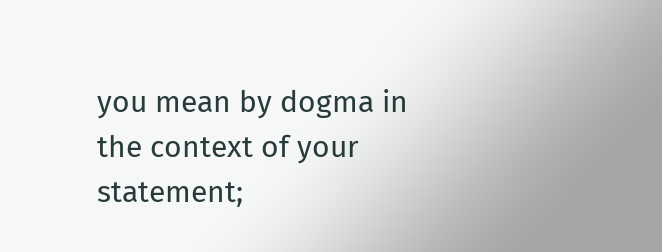you mean by dogma in the context of your statement;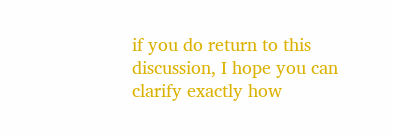if you do return to this discussion, I hope you can clarify exactly how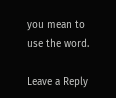you mean to use the word.

Leave a Reply